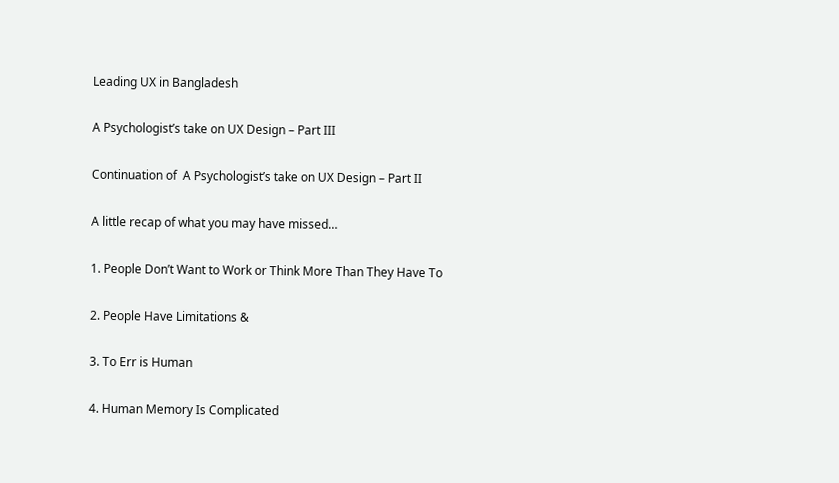Leading UX in Bangladesh

A Psychologist’s take on UX Design – Part III

Continuation of  A Psychologist’s take on UX Design – Part II

A little recap of what you may have missed…

1. People Don’t Want to Work or Think More Than They Have To

2. People Have Limitations &

3. To Err is Human

4. Human Memory Is Complicated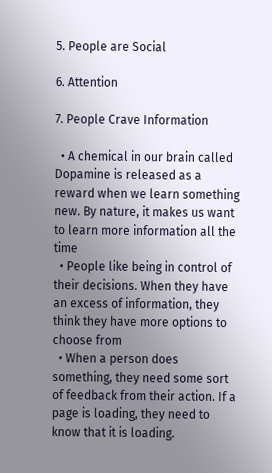5. People are Social

6. Attention

7. People Crave Information

  • A chemical in our brain called Dopamine is released as a reward when we learn something new. By nature, it makes us want to learn more information all the time
  • People like being in control of their decisions. When they have an excess of information, they think they have more options to choose from
  • When a person does something, they need some sort of feedback from their action. If a page is loading, they need to know that it is loading.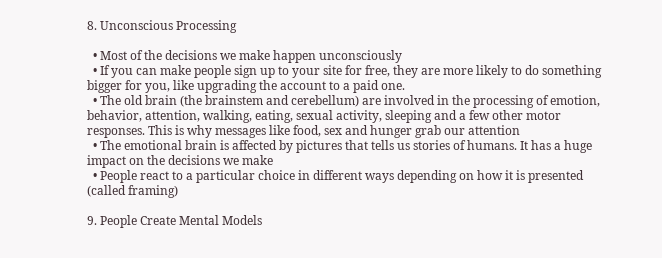8. Unconscious Processing

  • Most of the decisions we make happen unconsciously
  • If you can make people sign up to your site for free, they are more likely to do something bigger for you, like upgrading the account to a paid one.
  • The old brain (the brainstem and cerebellum) are involved in the processing of emotion, behavior, attention, walking, eating, sexual activity, sleeping and a few other motor responses. This is why messages like food, sex and hunger grab our attention
  • The emotional brain is affected by pictures that tells us stories of humans. It has a huge impact on the decisions we make
  • People react to a particular choice in different ways depending on how it is presented (called framing)

9. People Create Mental Models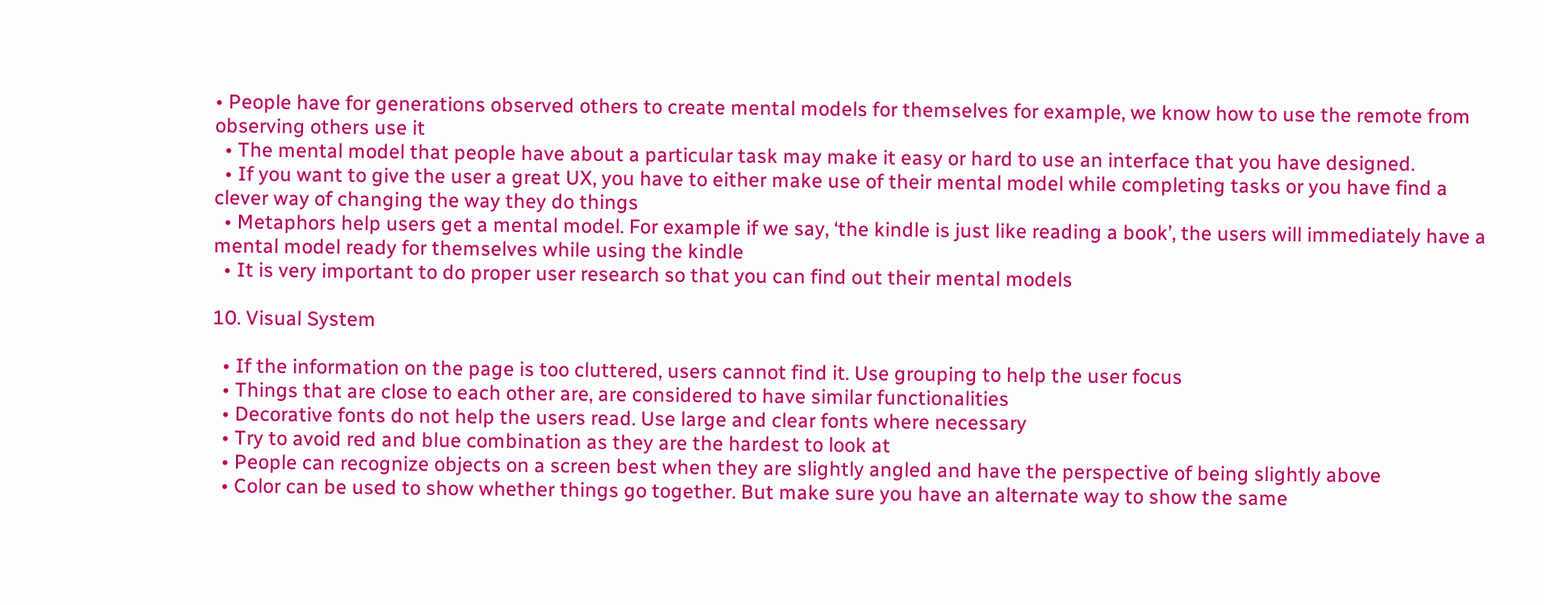• People have for generations observed others to create mental models for themselves for example, we know how to use the remote from observing others use it
  • The mental model that people have about a particular task may make it easy or hard to use an interface that you have designed.
  • If you want to give the user a great UX, you have to either make use of their mental model while completing tasks or you have find a clever way of changing the way they do things
  • Metaphors help users get a mental model. For example if we say, ‘the kindle is just like reading a book’, the users will immediately have a mental model ready for themselves while using the kindle
  • It is very important to do proper user research so that you can find out their mental models

10. Visual System

  • If the information on the page is too cluttered, users cannot find it. Use grouping to help the user focus
  • Things that are close to each other are, are considered to have similar functionalities
  • Decorative fonts do not help the users read. Use large and clear fonts where necessary
  • Try to avoid red and blue combination as they are the hardest to look at
  • People can recognize objects on a screen best when they are slightly angled and have the perspective of being slightly above
  • Color can be used to show whether things go together. But make sure you have an alternate way to show the same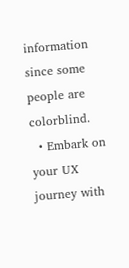information since some people are colorblind.
  • Embark on your UX journey with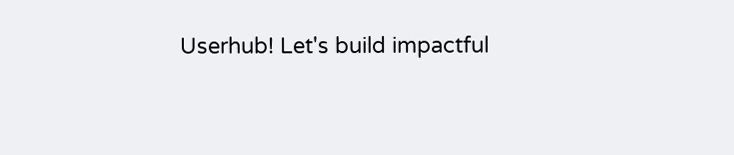Userhub! Let's build impactful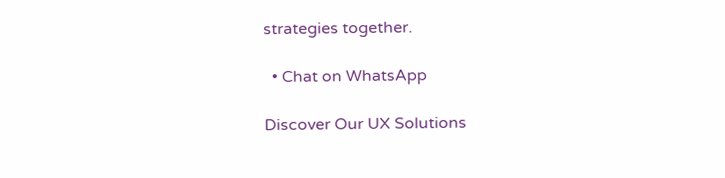strategies together.

  • Chat on WhatsApp

Discover Our UX Solutions